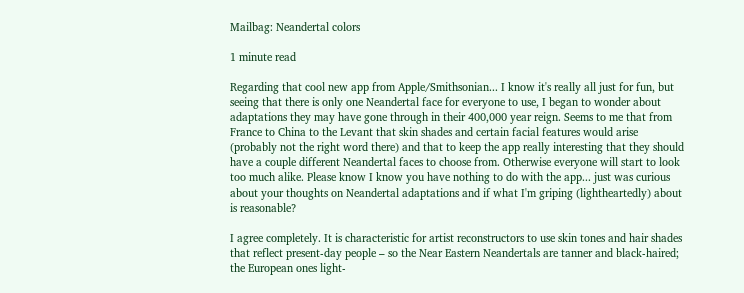Mailbag: Neandertal colors

1 minute read

Regarding that cool new app from Apple/Smithsonian... I know it's really all just for fun, but seeing that there is only one Neandertal face for everyone to use, I began to wonder about adaptations they may have gone through in their 400,000 year reign. Seems to me that from France to China to the Levant that skin shades and certain facial features would arise (probably not the right word there) and that to keep the app really interesting that they should have a couple different Neandertal faces to choose from. Otherwise everyone will start to look too much alike. Please know I know you have nothing to do with the app... just was curious about your thoughts on Neandertal adaptations and if what I'm griping (lightheartedly) about is reasonable?

I agree completely. It is characteristic for artist reconstructors to use skin tones and hair shades that reflect present-day people – so the Near Eastern Neandertals are tanner and black-haired; the European ones light-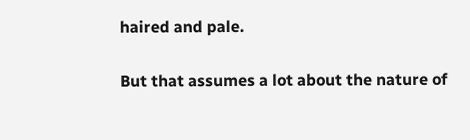haired and pale.

But that assumes a lot about the nature of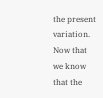the present variation. Now that we know that the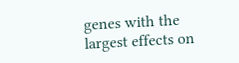genes with the largest effects on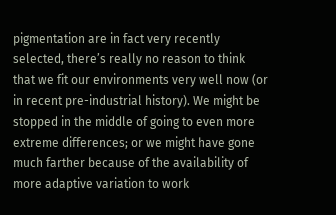pigmentation are in fact very recently selected, there’s really no reason to think that we fit our environments very well now (or in recent pre-industrial history). We might be stopped in the middle of going to even more extreme differences; or we might have gone much farther because of the availability of more adaptive variation to work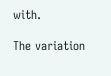with.

The variation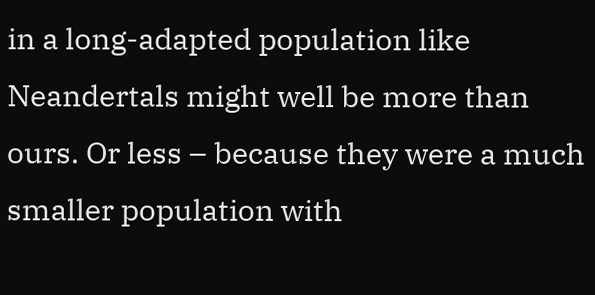in a long-adapted population like Neandertals might well be more than ours. Or less – because they were a much smaller population with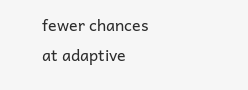fewer chances at adaptive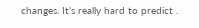changes. It’s really hard to predict .